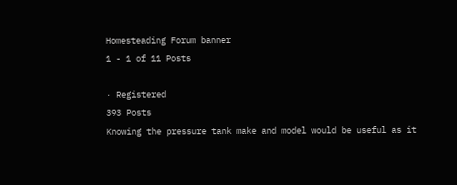Homesteading Forum banner
1 - 1 of 11 Posts

· Registered
393 Posts
Knowing the pressure tank make and model would be useful as it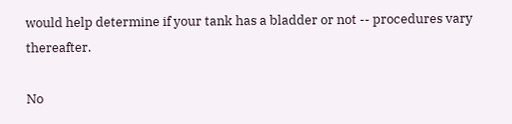would help determine if your tank has a bladder or not -- procedures vary thereafter.

No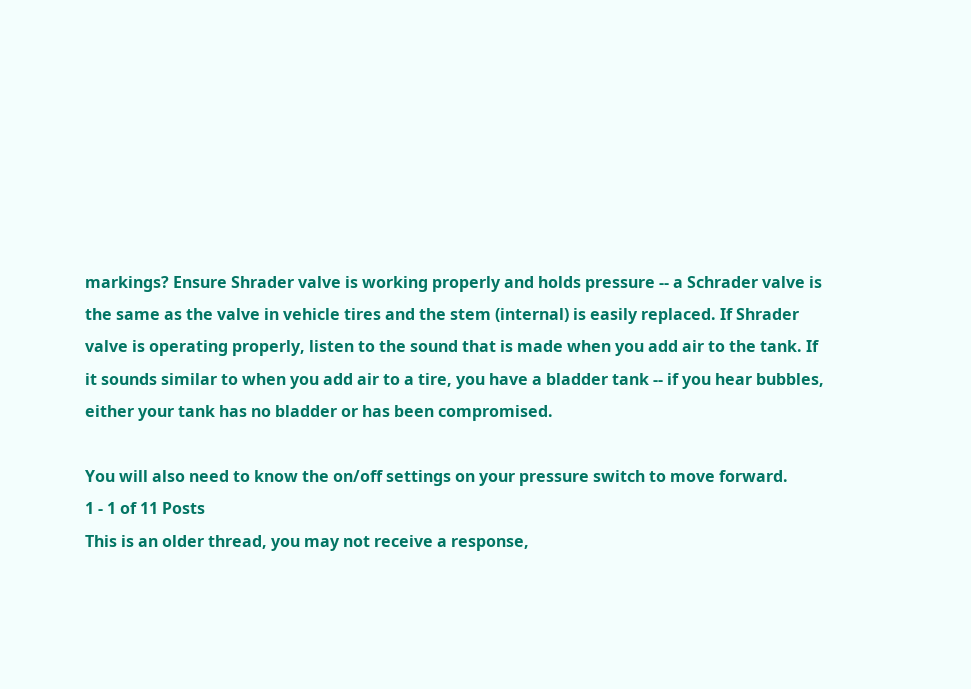markings? Ensure Shrader valve is working properly and holds pressure -- a Schrader valve is the same as the valve in vehicle tires and the stem (internal) is easily replaced. If Shrader valve is operating properly, listen to the sound that is made when you add air to the tank. If it sounds similar to when you add air to a tire, you have a bladder tank -- if you hear bubbles, either your tank has no bladder or has been compromised.

You will also need to know the on/off settings on your pressure switch to move forward.
1 - 1 of 11 Posts
This is an older thread, you may not receive a response,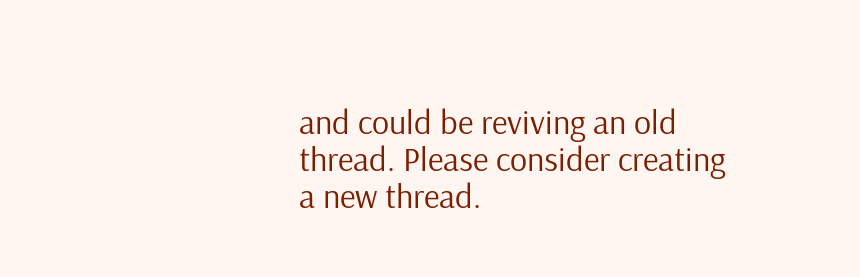and could be reviving an old thread. Please consider creating a new thread.